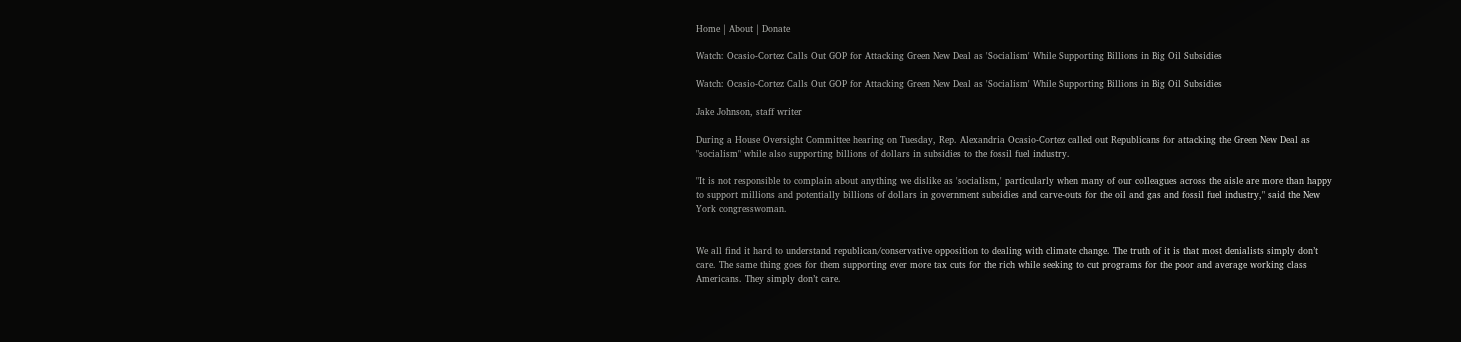Home | About | Donate

Watch: Ocasio-Cortez Calls Out GOP for Attacking Green New Deal as 'Socialism' While Supporting Billions in Big Oil Subsidies

Watch: Ocasio-Cortez Calls Out GOP for Attacking Green New Deal as 'Socialism' While Supporting Billions in Big Oil Subsidies

Jake Johnson, staff writer

During a House Oversight Committee hearing on Tuesday, Rep. Alexandria Ocasio-Cortez called out Republicans for attacking the Green New Deal as "socialism" while also supporting billions of dollars in subsidies to the fossil fuel industry.

"It is not responsible to complain about anything we dislike as 'socialism,' particularly when many of our colleagues across the aisle are more than happy to support millions and potentially billions of dollars in government subsidies and carve-outs for the oil and gas and fossil fuel industry," said the New York congresswoman.


We all find it hard to understand republican/conservative opposition to dealing with climate change. The truth of it is that most denialists simply don’t care. The same thing goes for them supporting ever more tax cuts for the rich while seeking to cut programs for the poor and average working class Americans. They simply don’t care.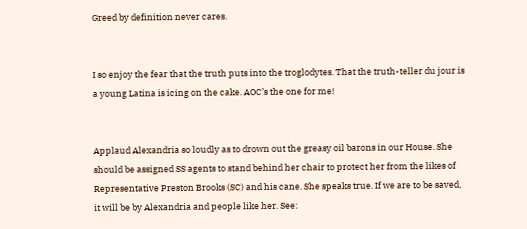Greed by definition never cares.


I so enjoy the fear that the truth puts into the troglodytes. That the truth-teller du jour is a young Latina is icing on the cake. AOC’s the one for me!


Applaud Alexandria so loudly as to drown out the greasy oil barons in our House. She should be assigned SS agents to stand behind her chair to protect her from the likes of Representative Preston Brooks (SC) and his cane. She speaks true. If we are to be saved, it will be by Alexandria and people like her. See: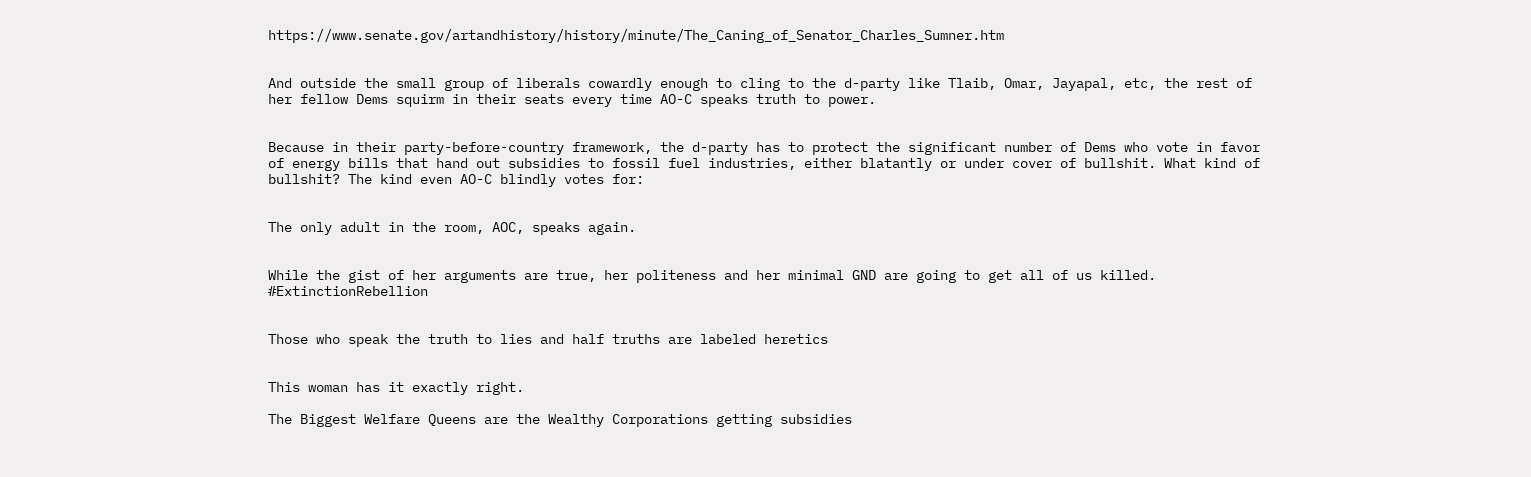https://www.senate.gov/artandhistory/history/minute/The_Caning_of_Senator_Charles_Sumner.htm


And outside the small group of liberals cowardly enough to cling to the d-party like Tlaib, Omar, Jayapal, etc, the rest of her fellow Dems squirm in their seats every time AO-C speaks truth to power.


Because in their party-before-country framework, the d-party has to protect the significant number of Dems who vote in favor of energy bills that hand out subsidies to fossil fuel industries, either blatantly or under cover of bullshit. What kind of bullshit? The kind even AO-C blindly votes for:


The only adult in the room, AOC, speaks again.


While the gist of her arguments are true, her politeness and her minimal GND are going to get all of us killed. #ExtinctionRebellion


Those who speak the truth to lies and half truths are labeled heretics


This woman has it exactly right.

The Biggest Welfare Queens are the Wealthy Corporations getting subsidies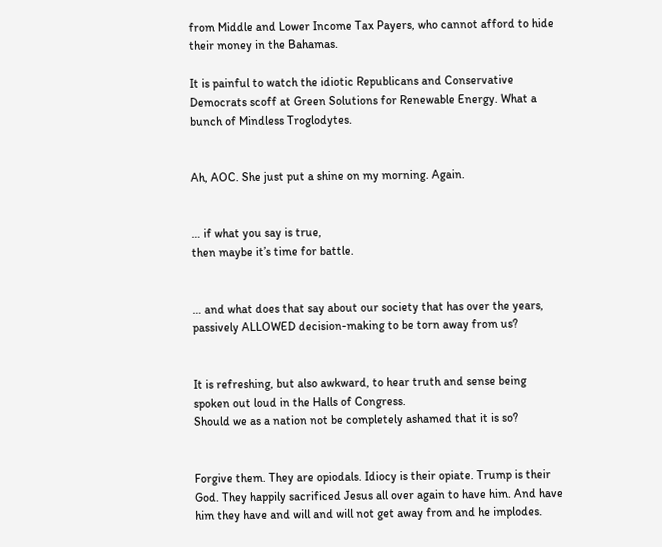from Middle and Lower Income Tax Payers, who cannot afford to hide their money in the Bahamas.

It is painful to watch the idiotic Republicans and Conservative Democrats scoff at Green Solutions for Renewable Energy. What a bunch of Mindless Troglodytes.


Ah, AOC. She just put a shine on my morning. Again.


… if what you say is true,
then maybe it’s time for battle.


… and what does that say about our society that has over the years, passively ALLOWED decision-making to be torn away from us?


It is refreshing, but also awkward, to hear truth and sense being spoken out loud in the Halls of Congress.
Should we as a nation not be completely ashamed that it is so?


Forgive them. They are opiodals. Idiocy is their opiate. Trump is their God. They happily sacrificed Jesus all over again to have him. And have him they have and will and will not get away from and he implodes.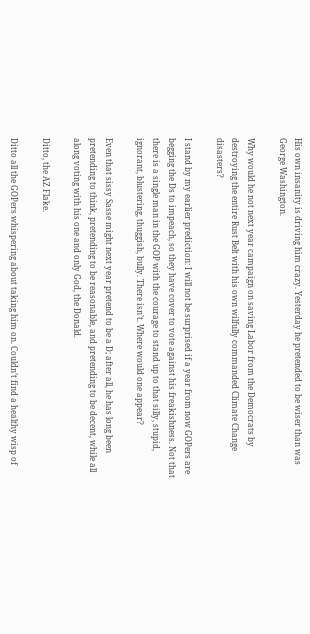His own insanity is driving him crazy. Yesterday he pretended to be wiser than was George Washington.

Why would he not next year campaign on saving Labor from the Democrats by destroying the entire Rust Belt with his own wilfully commanded Climate Change disasters?

I stand by my earlier prediction: I will not be surprised if a year from now GOPers are begging the Ds to impeach, so they have cover to vote against his freakishness. Not that there is a single man in the GOP with the courage to stand up to that silly, stupid, ignorant, blustering, thuggish, bully. There isn’t. Where would one appear?

Even that sissy Sasse might next year pretend to be a D; after all, he has long been pretending to think, pretending to be reasonable, and pretending to be decent, while all along voting with his one and only God, the Donald.

Ditto, the AZ Flake.

Ditto all the GOPers whispering about taking him on. Couldn’t find a healthy wisp of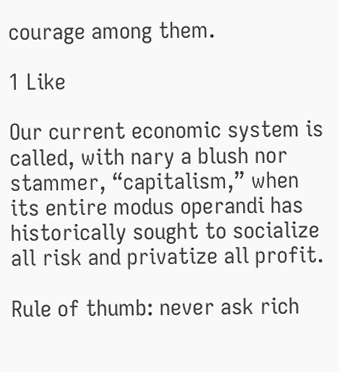courage among them.

1 Like

Our current economic system is called, with nary a blush nor stammer, “capitalism,” when its entire modus operandi has historically sought to socialize all risk and privatize all profit.

Rule of thumb: never ask rich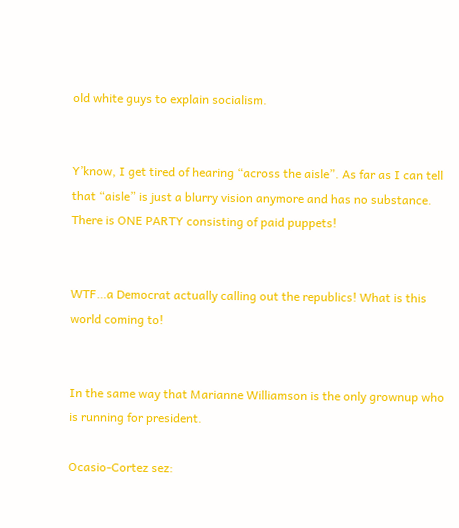old white guys to explain socialism.


Y’know, I get tired of hearing “across the aisle”. As far as I can tell that “aisle” is just a blurry vision anymore and has no substance. There is ONE PARTY consisting of paid puppets!


WTF…a Democrat actually calling out the republics! What is this world coming to!


In the same way that Marianne Williamson is the only grownup who is running for president.

Ocasio-Cortez sez: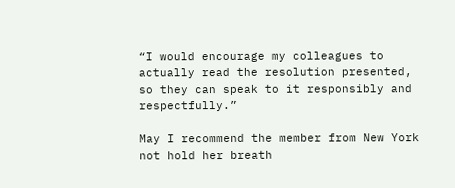“I would encourage my colleagues to actually read the resolution presented, so they can speak to it responsibly and respectfully.”

May I recommend the member from New York not hold her breath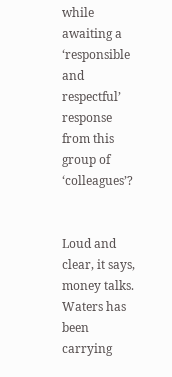while awaiting a ‘responsible and respectful’ response from this group of ‘colleagues’?


Loud and clear, it says, money talks.
Waters has been carrying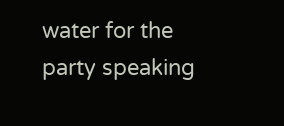water for the party speaking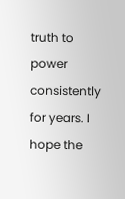truth to power consistently for years. I hope the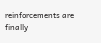reinforcements are finally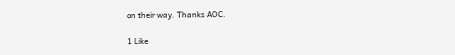on their way. Thanks AOC.

1 Like